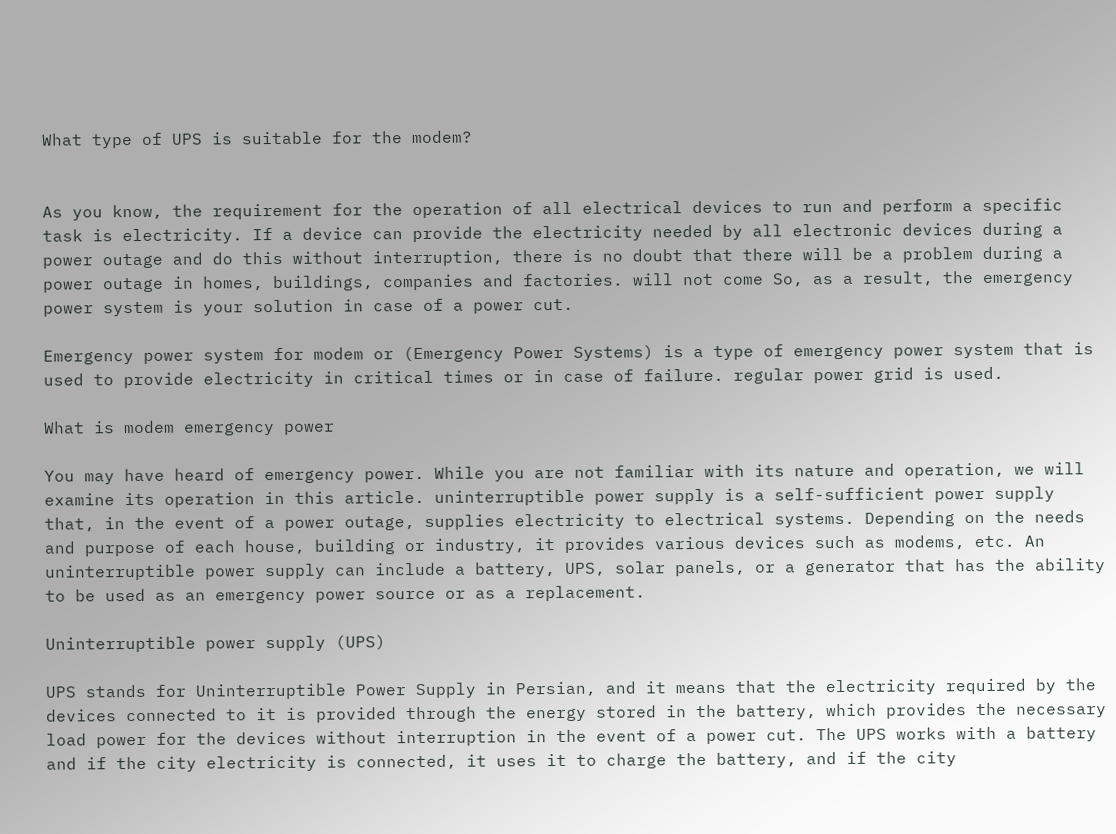What type of UPS is suitable for the modem?


As you know, the requirement for the operation of all electrical devices to run and perform a specific task is electricity. If a device can provide the electricity needed by all electronic devices during a power outage and do this without interruption, there is no doubt that there will be a problem during a power outage in homes, buildings, companies and factories. will not come So, as a result, the emergency power system is your solution in case of a power cut.

Emergency power system for modem or (Emergency Power Systems) is a type of emergency power system that is used to provide electricity in critical times or in case of failure. regular power grid is used.

What is modem emergency power

You may have heard of emergency power. While you are not familiar with its nature and operation, we will examine its operation in this article. uninterruptible power supply is a self-sufficient power supply that, in the event of a power outage, supplies electricity to electrical systems. Depending on the needs and purpose of each house, building or industry, it provides various devices such as modems, etc. An uninterruptible power supply can include a battery, UPS, solar panels, or a generator that has the ability to be used as an emergency power source or as a replacement.

Uninterruptible power supply (UPS)

UPS stands for Uninterruptible Power Supply in Persian, and it means that the electricity required by the devices connected to it is provided through the energy stored in the battery, which provides the necessary load power for the devices without interruption in the event of a power cut. The UPS works with a battery and if the city electricity is connected, it uses it to charge the battery, and if the city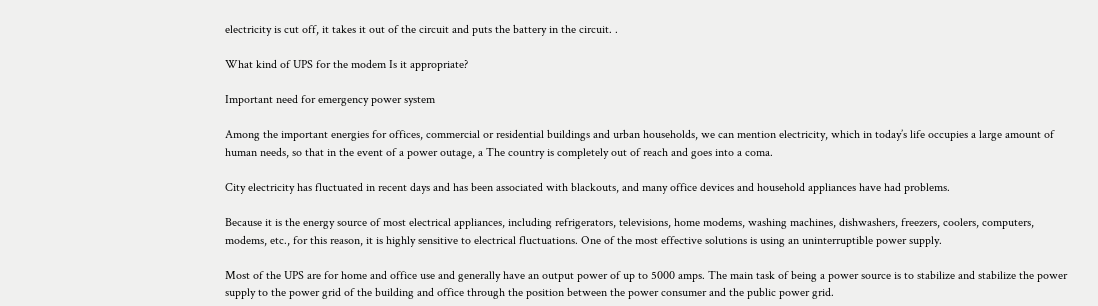electricity is cut off, it takes it out of the circuit and puts the battery in the circuit. .

What kind of UPS for the modem Is it appropriate?

Important need for emergency power system

Among the important energies for offices, commercial or residential buildings and urban households, we can mention electricity, which in today’s life occupies a large amount of human needs, so that in the event of a power outage, a The country is completely out of reach and goes into a coma.

City electricity has fluctuated in recent days and has been associated with blackouts, and many office devices and household appliances have had problems.

Because it is the energy source of most electrical appliances, including refrigerators, televisions, home modems, washing machines, dishwashers, freezers, coolers, computers, modems, etc., for this reason, it is highly sensitive to electrical fluctuations. One of the most effective solutions is using an uninterruptible power supply.

Most of the UPS are for home and office use and generally have an output power of up to 5000 amps. The main task of being a power source is to stabilize and stabilize the power supply to the power grid of the building and office through the position between the power consumer and the public power grid.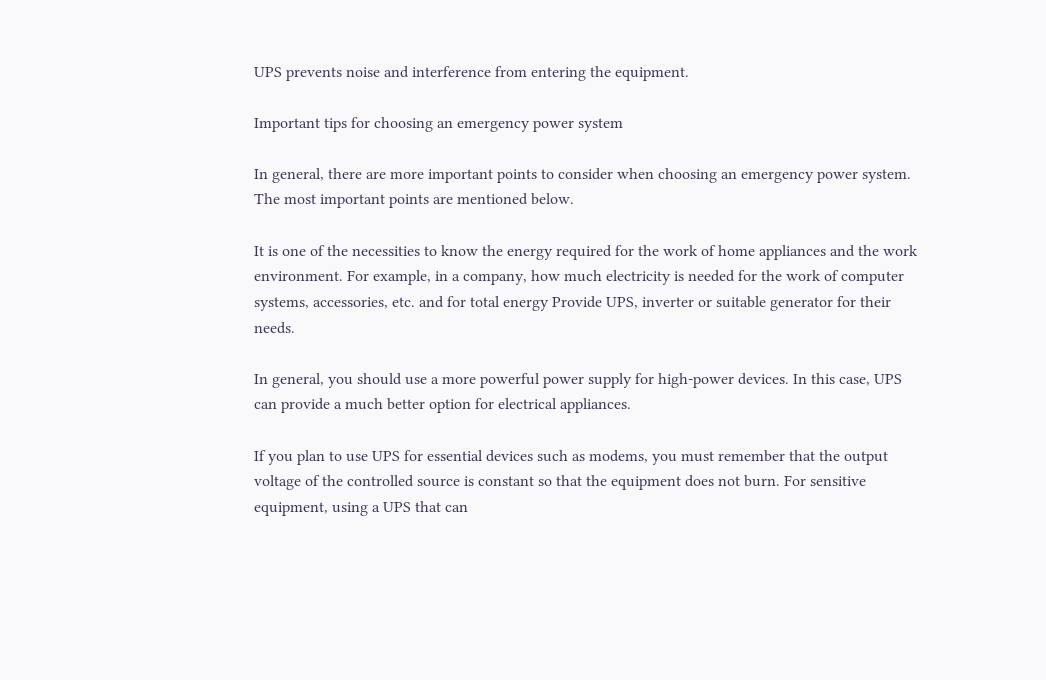UPS prevents noise and interference from entering the equipment.

Important tips for choosing an emergency power system

In general, there are more important points to consider when choosing an emergency power system. The most important points are mentioned below.

It is one of the necessities to know the energy required for the work of home appliances and the work environment. For example, in a company, how much electricity is needed for the work of computer systems, accessories, etc. and for total energy Provide UPS, inverter or suitable generator for their needs.

In general, you should use a more powerful power supply for high-power devices. In this case, UPS can provide a much better option for electrical appliances.

If you plan to use UPS for essential devices such as modems, you must remember that the output voltage of the controlled source is constant so that the equipment does not burn. For sensitive equipment, using a UPS that can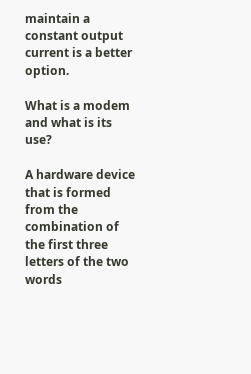maintain a constant output current is a better option.

What is a modem and what is its use?

A hardware device that is formed from the combination of the first three letters of the two words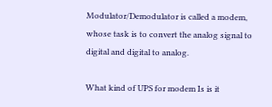Modulator/Demodulator is called a modem, whose task is to convert the analog signal to digital and digital to analog.

What kind of UPS for modem Is is it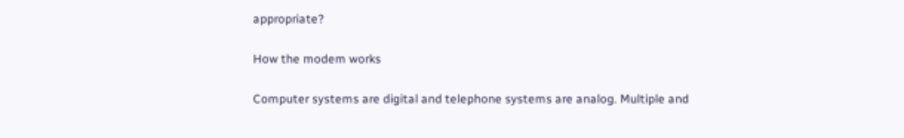appropriate?

How the modem works

Computer systems are digital and telephone systems are analog. Multiple and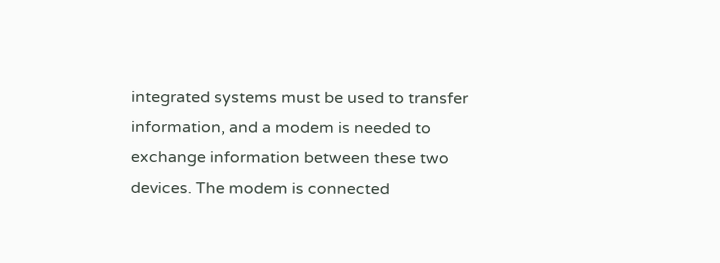integrated systems must be used to transfer information, and a modem is needed to exchange information between these two devices. The modem is connected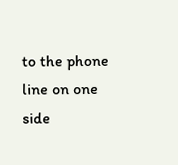to the phone line on one side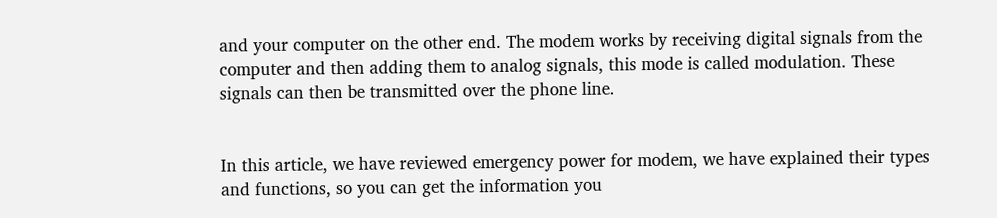and your computer on the other end. The modem works by receiving digital signals from the computer and then adding them to analog signals, this mode is called modulation. These signals can then be transmitted over the phone line.


In this article, we have reviewed emergency power for modem, we have explained their types and functions, so you can get the information you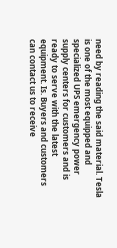need by reading the said material. Tesla is one of the most equipped and specialized UPS emergency power supply centers for customers and is ready to serve with the latest equipment. Is. Buyers and customers can contact us to receive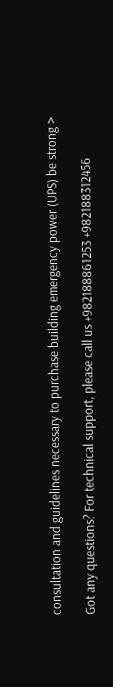consultation and guidelines necessary to purchase building emergency power (UPS) be strong >

Got any questions? For technical support, please call us +982188861253 +982188312456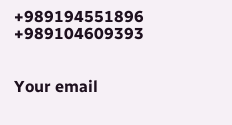+989194551896 +989104609393


Your email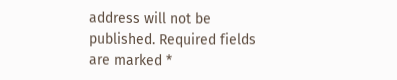address will not be published. Required fields are marked *